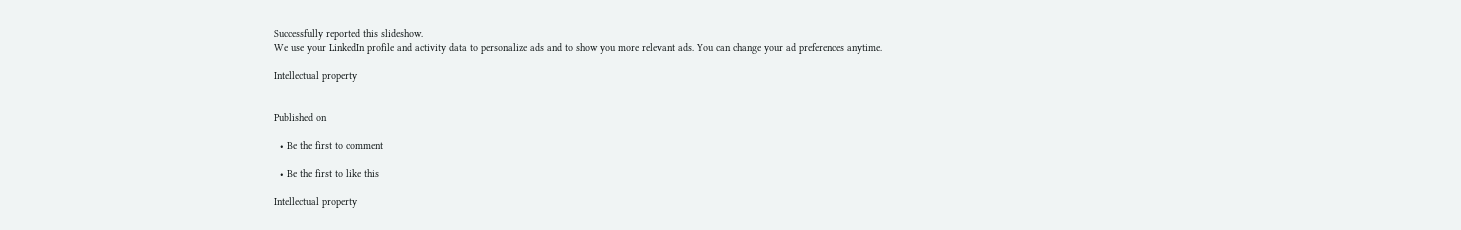Successfully reported this slideshow.
We use your LinkedIn profile and activity data to personalize ads and to show you more relevant ads. You can change your ad preferences anytime.

Intellectual property


Published on

  • Be the first to comment

  • Be the first to like this

Intellectual property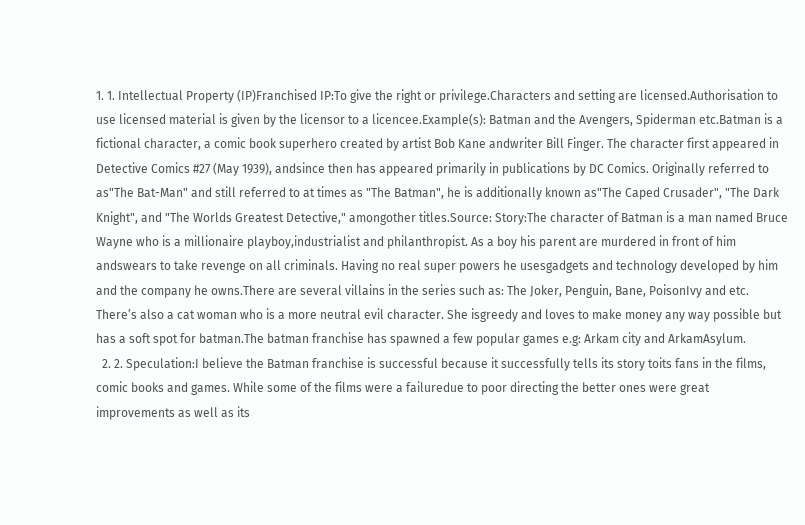1. 1. Intellectual Property (IP)Franchised IP:To give the right or privilege.Characters and setting are licensed.Authorisation to use licensed material is given by the licensor to a licencee.Example(s): Batman and the Avengers, Spiderman etc.Batman is a fictional character, a comic book superhero created by artist Bob Kane andwriter Bill Finger. The character first appeared in Detective Comics #27 (May 1939), andsince then has appeared primarily in publications by DC Comics. Originally referred to as"The Bat-Man" and still referred to at times as "The Batman", he is additionally known as"The Caped Crusader", "The Dark Knight", and "The Worlds Greatest Detective," amongother titles.Source: Story:The character of Batman is a man named Bruce Wayne who is a millionaire playboy,industrialist and philanthropist. As a boy his parent are murdered in front of him andswears to take revenge on all criminals. Having no real super powers he usesgadgets and technology developed by him and the company he owns.There are several villains in the series such as: The Joker, Penguin, Bane, PoisonIvy and etc. There’s also a cat woman who is a more neutral evil character. She isgreedy and loves to make money any way possible but has a soft spot for batman.The batman franchise has spawned a few popular games e.g: Arkam city and ArkamAsylum.
  2. 2. Speculation:I believe the Batman franchise is successful because it successfully tells its story toits fans in the films, comic books and games. While some of the films were a failuredue to poor directing the better ones were great improvements as well as its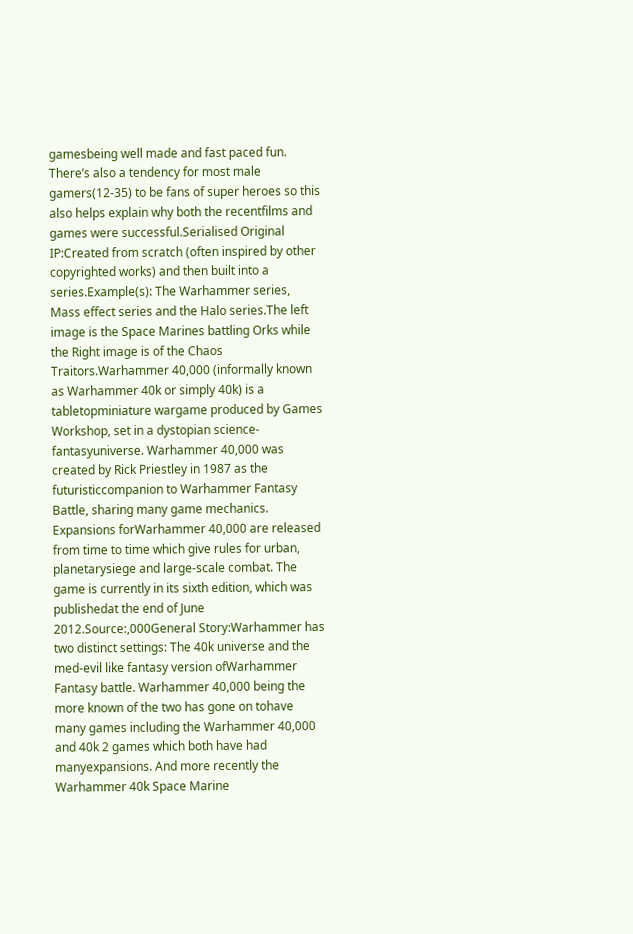gamesbeing well made and fast paced fun. There’s also a tendency for most male gamers(12-35) to be fans of super heroes so this also helps explain why both the recentfilms and games were successful.Serialised Original IP:Created from scratch (often inspired by other copyrighted works) and then built into a series.Example(s): The Warhammer series, Mass effect series and the Halo series.The left image is the Space Marines battling Orks while the Right image is of the Chaos Traitors.Warhammer 40,000 (informally known as Warhammer 40k or simply 40k) is a tabletopminiature wargame produced by Games Workshop, set in a dystopian science-fantasyuniverse. Warhammer 40,000 was created by Rick Priestley in 1987 as the futuristiccompanion to Warhammer Fantasy Battle, sharing many game mechanics. Expansions forWarhammer 40,000 are released from time to time which give rules for urban, planetarysiege and large-scale combat. The game is currently in its sixth edition, which was publishedat the end of June 2012.Source:,000General Story:Warhammer has two distinct settings: The 40k universe and the med-evil like fantasy version ofWarhammer Fantasy battle. Warhammer 40,000 being the more known of the two has gone on tohave many games including the Warhammer 40,000 and 40k 2 games which both have had manyexpansions. And more recently the Warhammer 40k Space Marine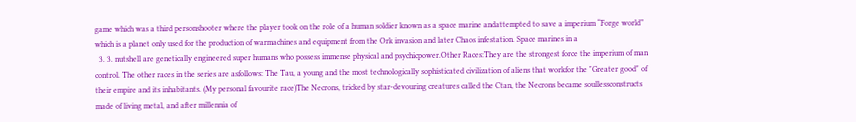game which was a third personshooter where the player took on the role of a human soldier known as a space marine andattempted to save a imperium “Forge world” which is a planet only used for the production of warmachines and equipment from the Ork invasion and later Chaos infestation. Space marines in a
  3. 3. nutshell are genetically engineered super humans who possess immense physical and psychicpower.Other Races:They are the strongest force the imperium of man control. The other races in the series are asfollows: The Tau, a young and the most technologically sophisticated civilization of aliens that workfor the "Greater good" of their empire and its inhabitants. (My personal favourite race)The Necrons, tricked by star-devouring creatures called the Ctan, the Necrons became soullessconstructs made of living metal, and after millennia of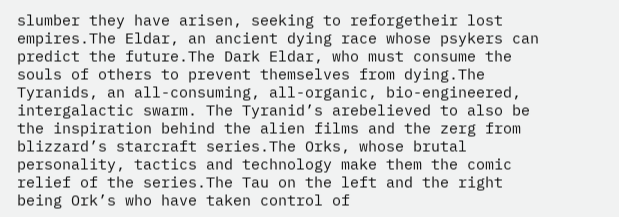slumber they have arisen, seeking to reforgetheir lost empires.The Eldar, an ancient dying race whose psykers can predict the future.The Dark Eldar, who must consume the souls of others to prevent themselves from dying.The Tyranids, an all-consuming, all-organic, bio-engineered, intergalactic swarm. The Tyranid’s arebelieved to also be the inspiration behind the alien films and the zerg from blizzard’s starcraft series.The Orks, whose brutal personality, tactics and technology make them the comic relief of the series.The Tau on the left and the right being Ork’s who have taken control of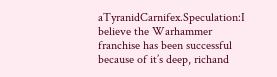aTyranidCarnifex.Speculation:I believe the Warhammer franchise has been successful because of it’s deep, richand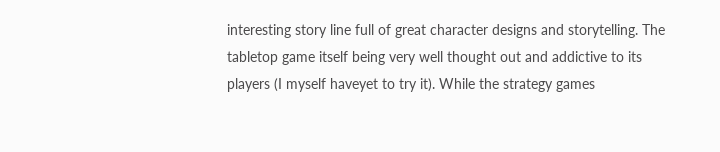interesting story line full of great character designs and storytelling. The tabletop game itself being very well thought out and addictive to its players (I myself haveyet to try it). While the strategy games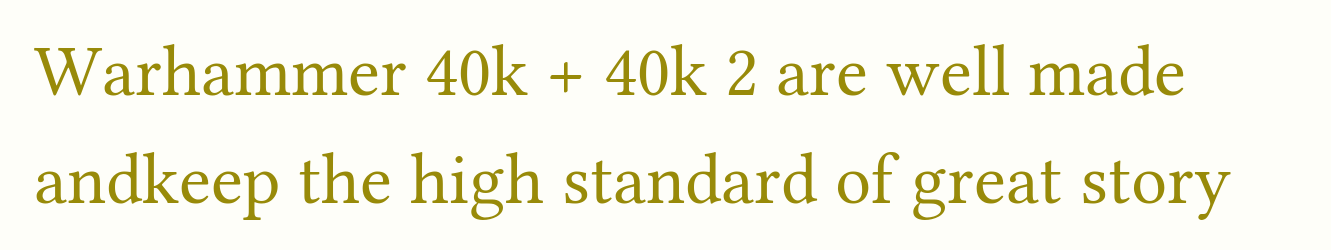Warhammer 40k + 40k 2 are well made andkeep the high standard of great story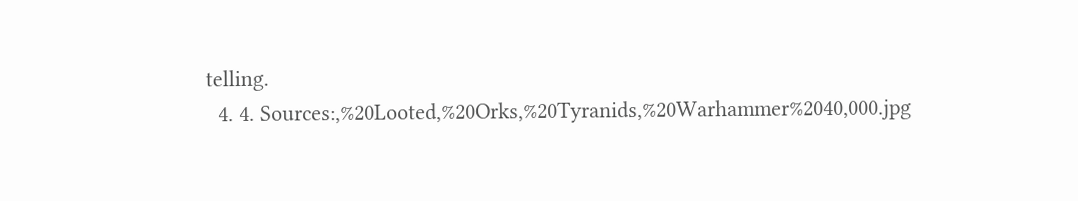telling.
  4. 4. Sources:,%20Looted,%20Orks,%20Tyranids,%20Warhammer%2040,000.jpg